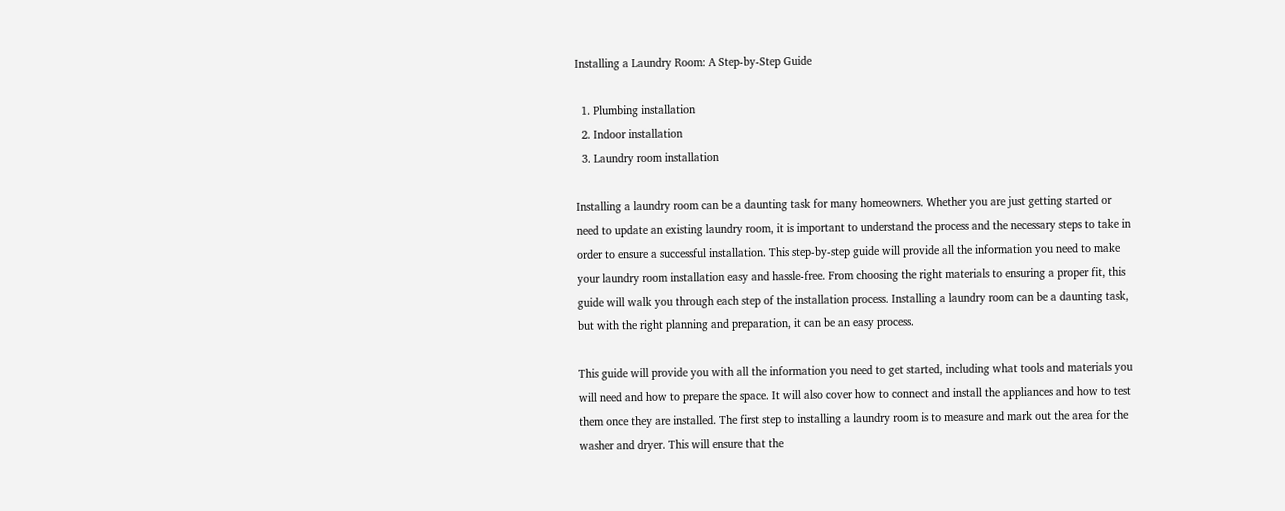Installing a Laundry Room: A Step-by-Step Guide

  1. Plumbing installation
  2. Indoor installation
  3. Laundry room installation

Installing a laundry room can be a daunting task for many homeowners. Whether you are just getting started or need to update an existing laundry room, it is important to understand the process and the necessary steps to take in order to ensure a successful installation. This step-by-step guide will provide all the information you need to make your laundry room installation easy and hassle-free. From choosing the right materials to ensuring a proper fit, this guide will walk you through each step of the installation process. Installing a laundry room can be a daunting task, but with the right planning and preparation, it can be an easy process.

This guide will provide you with all the information you need to get started, including what tools and materials you will need and how to prepare the space. It will also cover how to connect and install the appliances and how to test them once they are installed. The first step to installing a laundry room is to measure and mark out the area for the washer and dryer. This will ensure that the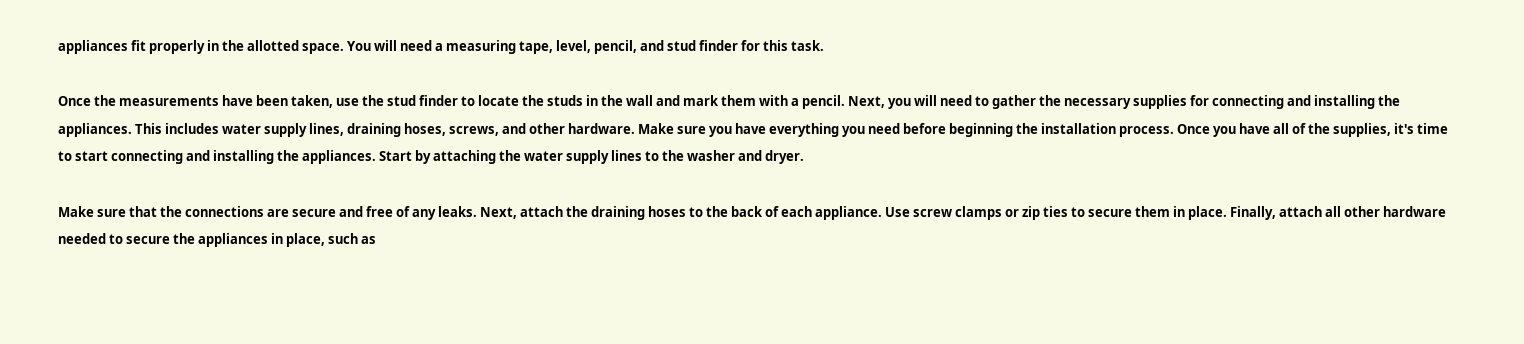appliances fit properly in the allotted space. You will need a measuring tape, level, pencil, and stud finder for this task.

Once the measurements have been taken, use the stud finder to locate the studs in the wall and mark them with a pencil. Next, you will need to gather the necessary supplies for connecting and installing the appliances. This includes water supply lines, draining hoses, screws, and other hardware. Make sure you have everything you need before beginning the installation process. Once you have all of the supplies, it's time to start connecting and installing the appliances. Start by attaching the water supply lines to the washer and dryer.

Make sure that the connections are secure and free of any leaks. Next, attach the draining hoses to the back of each appliance. Use screw clamps or zip ties to secure them in place. Finally, attach all other hardware needed to secure the appliances in place, such as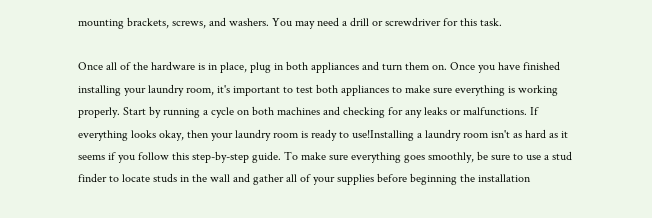mounting brackets, screws, and washers. You may need a drill or screwdriver for this task.

Once all of the hardware is in place, plug in both appliances and turn them on. Once you have finished installing your laundry room, it's important to test both appliances to make sure everything is working properly. Start by running a cycle on both machines and checking for any leaks or malfunctions. If everything looks okay, then your laundry room is ready to use!Installing a laundry room isn't as hard as it seems if you follow this step-by-step guide. To make sure everything goes smoothly, be sure to use a stud finder to locate studs in the wall and gather all of your supplies before beginning the installation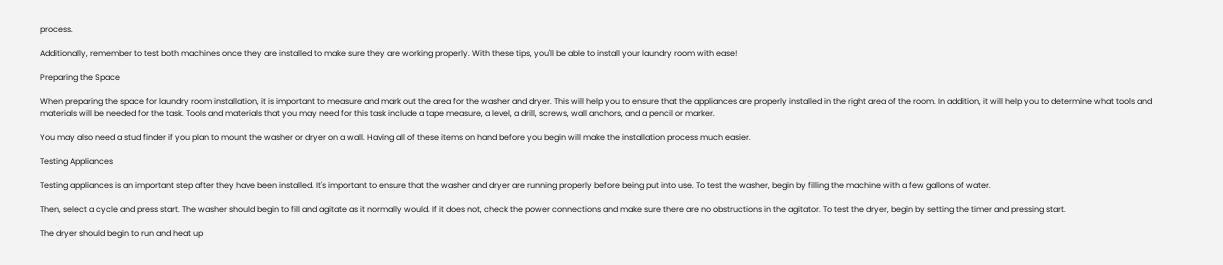process.

Additionally, remember to test both machines once they are installed to make sure they are working properly. With these tips, you'll be able to install your laundry room with ease!

Preparing the Space

When preparing the space for laundry room installation, it is important to measure and mark out the area for the washer and dryer. This will help you to ensure that the appliances are properly installed in the right area of the room. In addition, it will help you to determine what tools and materials will be needed for the task. Tools and materials that you may need for this task include a tape measure, a level, a drill, screws, wall anchors, and a pencil or marker.

You may also need a stud finder if you plan to mount the washer or dryer on a wall. Having all of these items on hand before you begin will make the installation process much easier.

Testing Appliances

Testing appliances is an important step after they have been installed. It's important to ensure that the washer and dryer are running properly before being put into use. To test the washer, begin by filling the machine with a few gallons of water.

Then, select a cycle and press start. The washer should begin to fill and agitate as it normally would. If it does not, check the power connections and make sure there are no obstructions in the agitator. To test the dryer, begin by setting the timer and pressing start.

The dryer should begin to run and heat up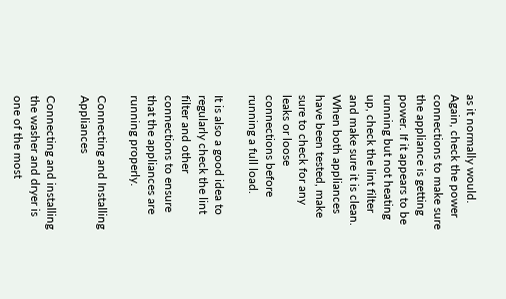as it normally would. Again, check the power connections to make sure the appliance is getting power. If it appears to be running but not heating up, check the lint filter and make sure it is clean. When both appliances have been tested, make sure to check for any leaks or loose connections before running a full load.

It is also a good idea to regularly check the lint filter and other connections to ensure that the appliances are running properly.

Connecting and Installing Appliances

Connecting and installing the washer and dryer is one of the most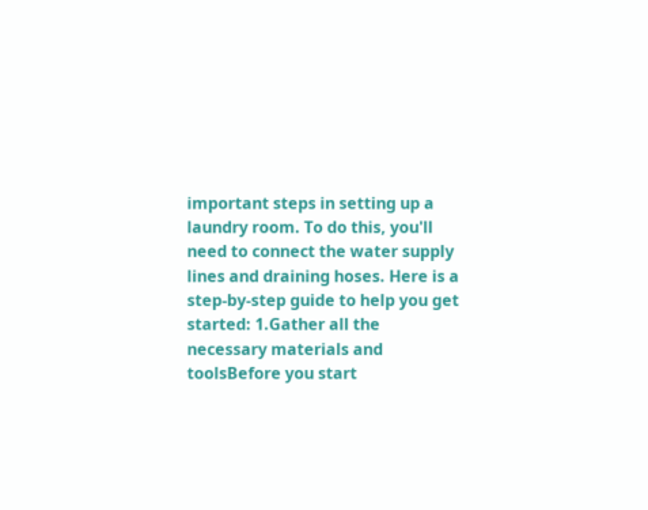important steps in setting up a laundry room. To do this, you'll need to connect the water supply lines and draining hoses. Here is a step-by-step guide to help you get started: 1.Gather all the necessary materials and toolsBefore you start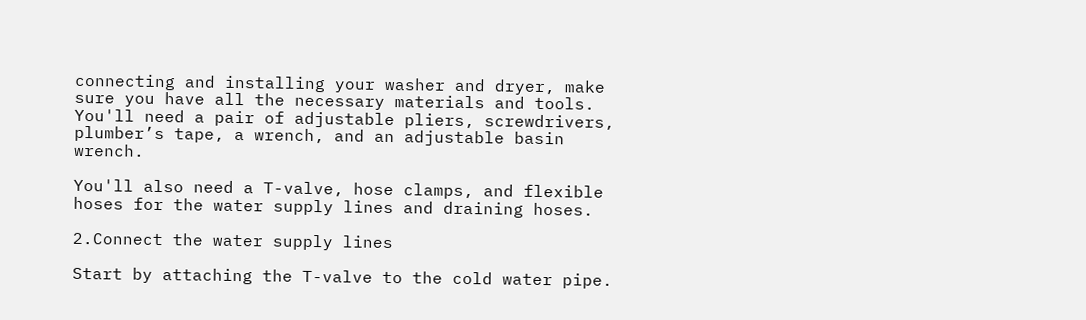connecting and installing your washer and dryer, make sure you have all the necessary materials and tools. You'll need a pair of adjustable pliers, screwdrivers, plumber’s tape, a wrench, and an adjustable basin wrench.

You'll also need a T-valve, hose clamps, and flexible hoses for the water supply lines and draining hoses.

2.Connect the water supply lines

Start by attaching the T-valve to the cold water pipe.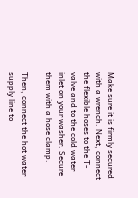Make sure it is firmly secured with a wrench. Next, connect the flexible hoses to the T-valve and to the cold water inlet on your washer. Secure them with a hose clamp.

Then, connect the hot water supply line to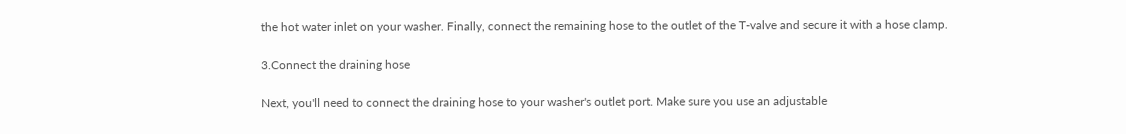the hot water inlet on your washer. Finally, connect the remaining hose to the outlet of the T-valve and secure it with a hose clamp.

3.Connect the draining hose

Next, you'll need to connect the draining hose to your washer's outlet port. Make sure you use an adjustable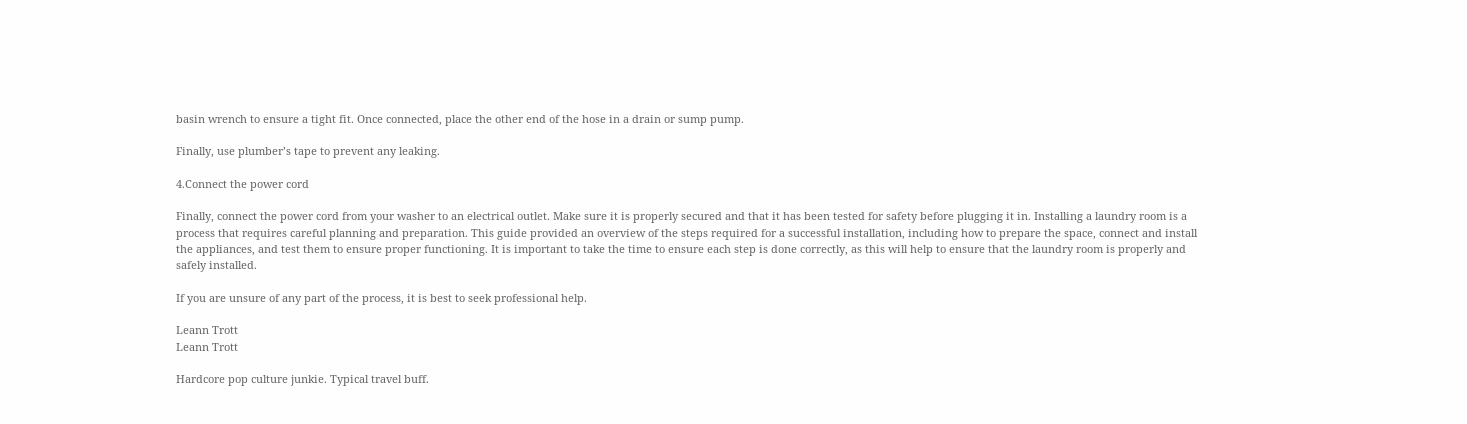basin wrench to ensure a tight fit. Once connected, place the other end of the hose in a drain or sump pump.

Finally, use plumber’s tape to prevent any leaking.

4.Connect the power cord

Finally, connect the power cord from your washer to an electrical outlet. Make sure it is properly secured and that it has been tested for safety before plugging it in. Installing a laundry room is a process that requires careful planning and preparation. This guide provided an overview of the steps required for a successful installation, including how to prepare the space, connect and install the appliances, and test them to ensure proper functioning. It is important to take the time to ensure each step is done correctly, as this will help to ensure that the laundry room is properly and safely installed.

If you are unsure of any part of the process, it is best to seek professional help.

Leann Trott
Leann Trott

Hardcore pop culture junkie. Typical travel buff.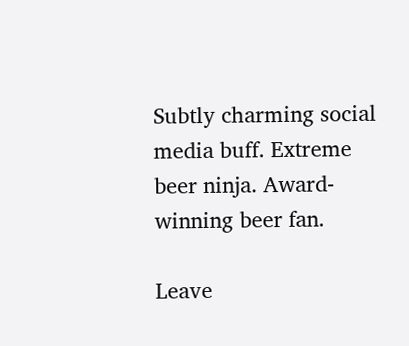Subtly charming social media buff. Extreme beer ninja. Award-winning beer fan.

Leave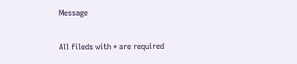Message

All fileds with * are required